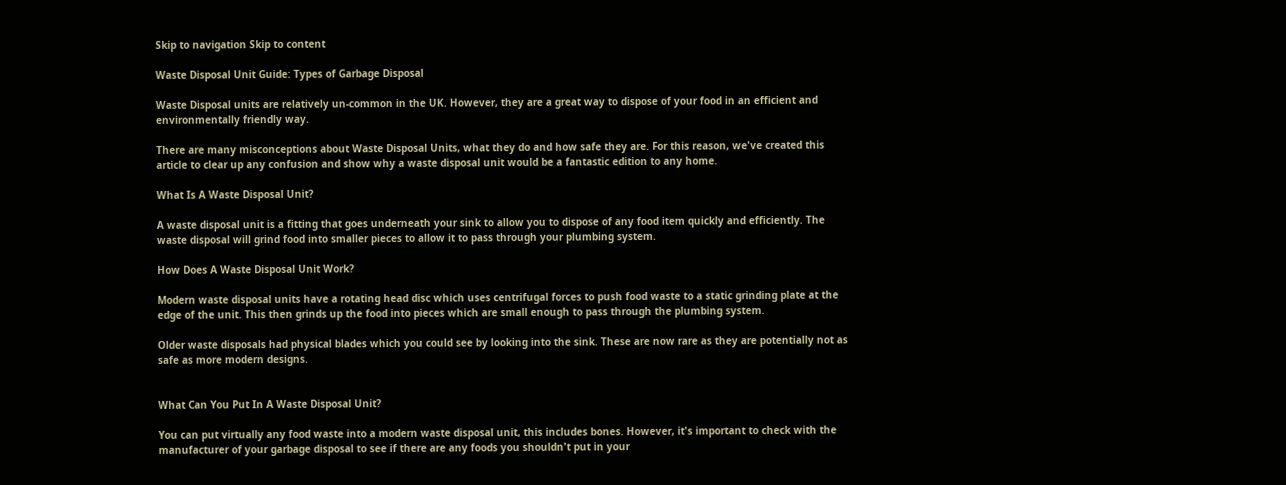Skip to navigation Skip to content

Waste Disposal Unit Guide: Types of Garbage Disposal

Waste Disposal units are relatively un-common in the UK. However, they are a great way to dispose of your food in an efficient and environmentally friendly way.

There are many misconceptions about Waste Disposal Units, what they do and how safe they are. For this reason, we've created this article to clear up any confusion and show why a waste disposal unit would be a fantastic edition to any home.

What Is A Waste Disposal Unit?

A waste disposal unit is a fitting that goes underneath your sink to allow you to dispose of any food item quickly and efficiently. The waste disposal will grind food into smaller pieces to allow it to pass through your plumbing system.

How Does A Waste Disposal Unit Work?

Modern waste disposal units have a rotating head disc which uses centrifugal forces to push food waste to a static grinding plate at the edge of the unit. This then grinds up the food into pieces which are small enough to pass through the plumbing system.

Older waste disposals had physical blades which you could see by looking into the sink. These are now rare as they are potentially not as safe as more modern designs.


What Can You Put In A Waste Disposal Unit?

You can put virtually any food waste into a modern waste disposal unit, this includes bones. However, it's important to check with the manufacturer of your garbage disposal to see if there are any foods you shouldn't put in your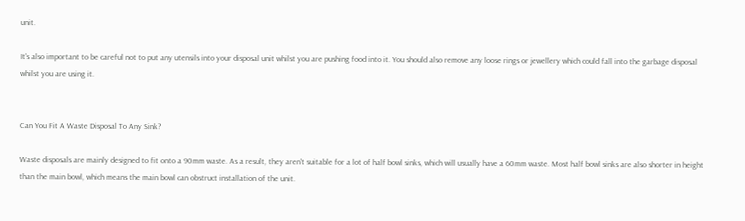unit.

It's also important to be careful not to put any utensils into your disposal unit whilst you are pushing food into it. You should also remove any loose rings or jewellery which could fall into the garbage disposal whilst you are using it.


Can You Fit A Waste Disposal To Any Sink?

Waste disposals are mainly designed to fit onto a 90mm waste. As a result, they aren't suitable for a lot of half bowl sinks, which will usually have a 60mm waste. Most half bowl sinks are also shorter in height than the main bowl, which means the main bowl can obstruct installation of the unit.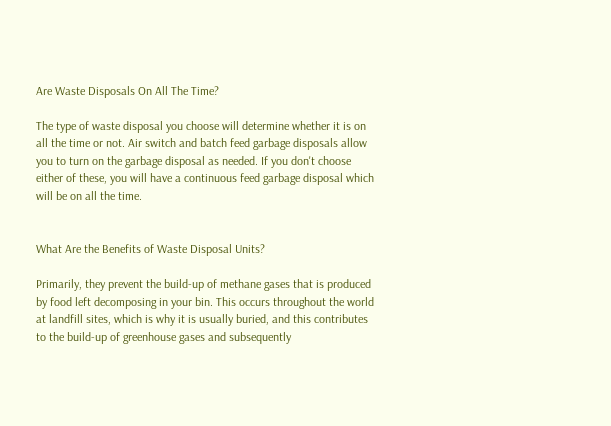Are Waste Disposals On All The Time?

The type of waste disposal you choose will determine whether it is on all the time or not. Air switch and batch feed garbage disposals allow you to turn on the garbage disposal as needed. If you don't choose either of these, you will have a continuous feed garbage disposal which will be on all the time.


What Are the Benefits of Waste Disposal Units?

Primarily, they prevent the build-up of methane gases that is produced by food left decomposing in your bin. This occurs throughout the world at landfill sites, which is why it is usually buried, and this contributes to the build-up of greenhouse gases and subsequently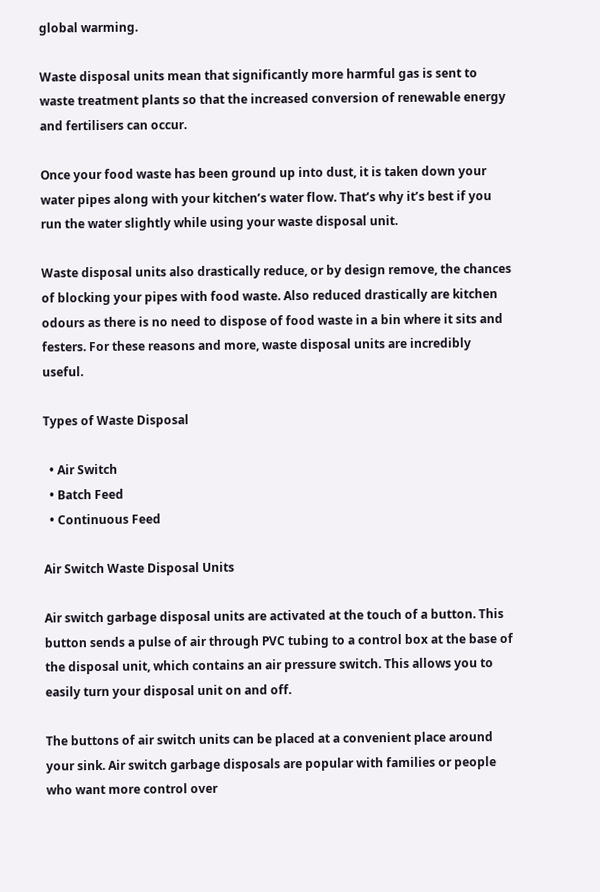global warming.

Waste disposal units mean that significantly more harmful gas is sent to waste treatment plants so that the increased conversion of renewable energy and fertilisers can occur.

Once your food waste has been ground up into dust, it is taken down your water pipes along with your kitchen’s water flow. That’s why it’s best if you run the water slightly while using your waste disposal unit.

Waste disposal units also drastically reduce, or by design remove, the chances of blocking your pipes with food waste. Also reduced drastically are kitchen odours as there is no need to dispose of food waste in a bin where it sits and festers. For these reasons and more, waste disposal units are incredibly useful.

Types of Waste Disposal

  • Air Switch
  • Batch Feed
  • Continuous Feed

Air Switch Waste Disposal Units

Air switch garbage disposal units are activated at the touch of a button. This button sends a pulse of air through PVC tubing to a control box at the base of the disposal unit, which contains an air pressure switch. This allows you to easily turn your disposal unit on and off.

The buttons of air switch units can be placed at a convenient place around your sink. Air switch garbage disposals are popular with families or people who want more control over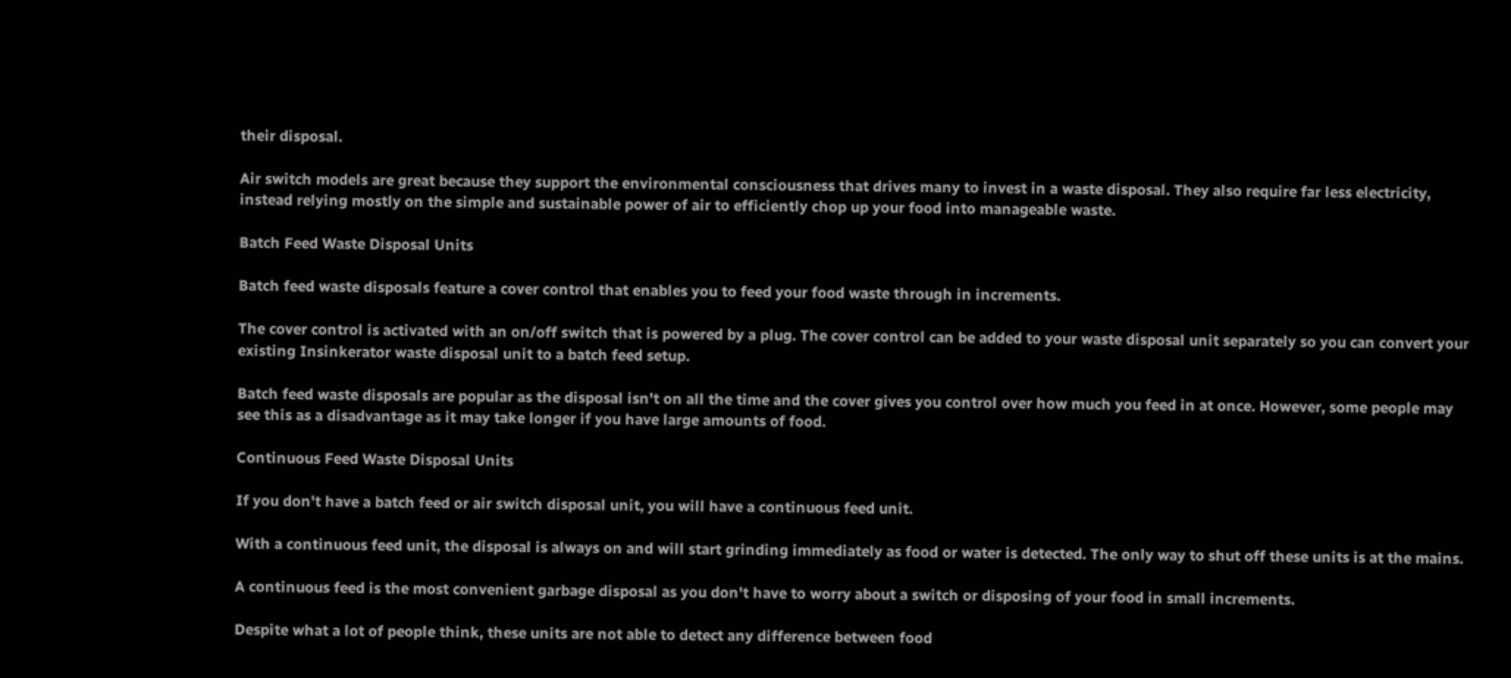their disposal.

Air switch models are great because they support the environmental consciousness that drives many to invest in a waste disposal. They also require far less electricity, instead relying mostly on the simple and sustainable power of air to efficiently chop up your food into manageable waste.

Batch Feed Waste Disposal Units

Batch feed waste disposals feature a cover control that enables you to feed your food waste through in increments.

The cover control is activated with an on/off switch that is powered by a plug. The cover control can be added to your waste disposal unit separately so you can convert your existing Insinkerator waste disposal unit to a batch feed setup.

Batch feed waste disposals are popular as the disposal isn't on all the time and the cover gives you control over how much you feed in at once. However, some people may see this as a disadvantage as it may take longer if you have large amounts of food.

Continuous Feed Waste Disposal Units

If you don't have a batch feed or air switch disposal unit, you will have a continuous feed unit.

With a continuous feed unit, the disposal is always on and will start grinding immediately as food or water is detected. The only way to shut off these units is at the mains.

A continuous feed is the most convenient garbage disposal as you don't have to worry about a switch or disposing of your food in small increments.

Despite what a lot of people think, these units are not able to detect any difference between food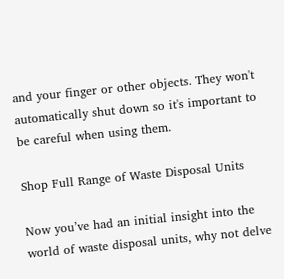and your finger or other objects. They won't automatically shut down so it's important to be careful when using them.

Shop Full Range of Waste Disposal Units

Now you’ve had an initial insight into the world of waste disposal units, why not delve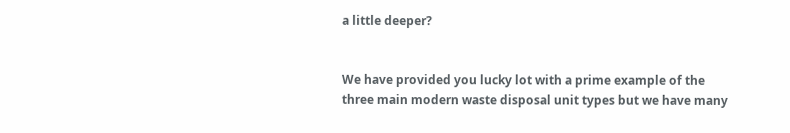a little deeper?


We have provided you lucky lot with a prime example of the three main modern waste disposal unit types but we have many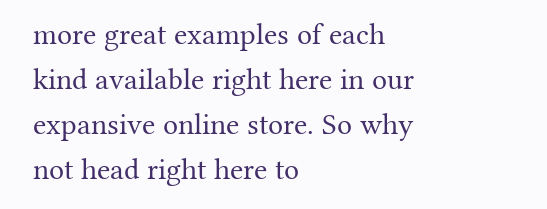more great examples of each kind available right here in our expansive online store. So why not head right here to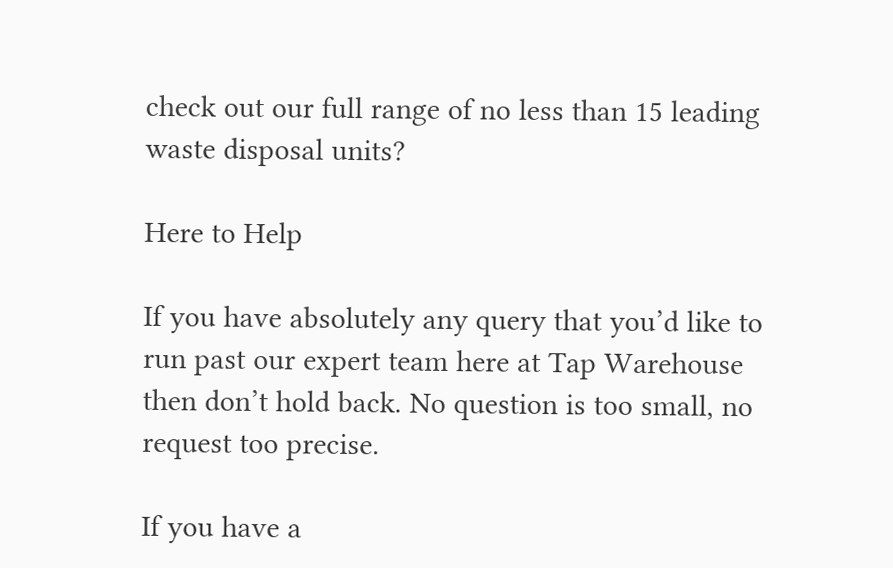check out our full range of no less than 15 leading waste disposal units?

Here to Help

If you have absolutely any query that you’d like to run past our expert team here at Tap Warehouse then don’t hold back. No question is too small, no request too precise.

If you have a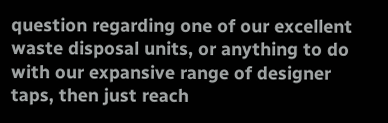question regarding one of our excellent waste disposal units, or anything to do with our expansive range of designer taps, then just reach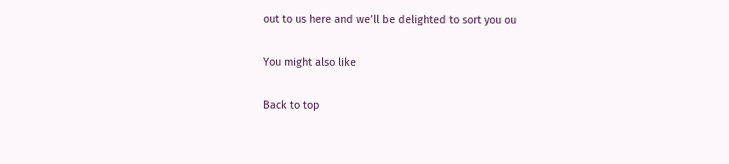out to us here and we’ll be delighted to sort you ou

You might also like

Back to top